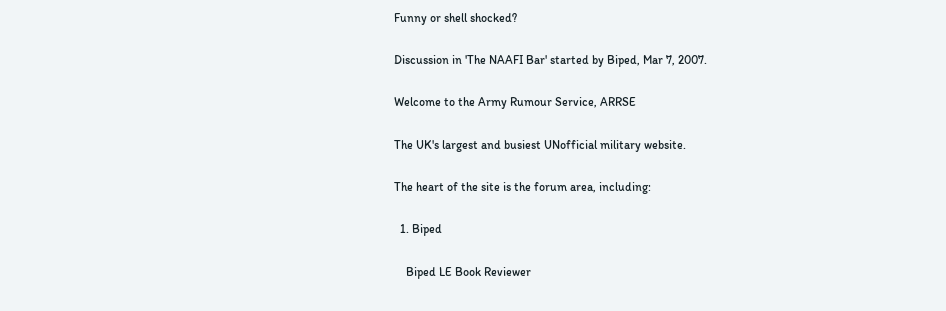Funny or shell shocked?

Discussion in 'The NAAFI Bar' started by Biped, Mar 7, 2007.

Welcome to the Army Rumour Service, ARRSE

The UK's largest and busiest UNofficial military website.

The heart of the site is the forum area, including:

  1. Biped

    Biped LE Book Reviewer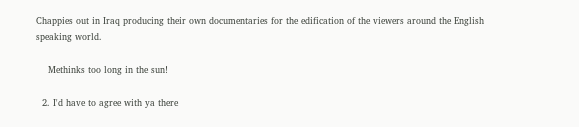Chappies out in Iraq producing their own documentaries for the edification of the viewers around the English speaking world.

    Methinks too long in the sun!

  2. I'd have to agree with ya there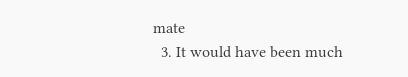mate
  3. It would have been much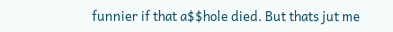funnier if that a$$hole died. But thats jut me